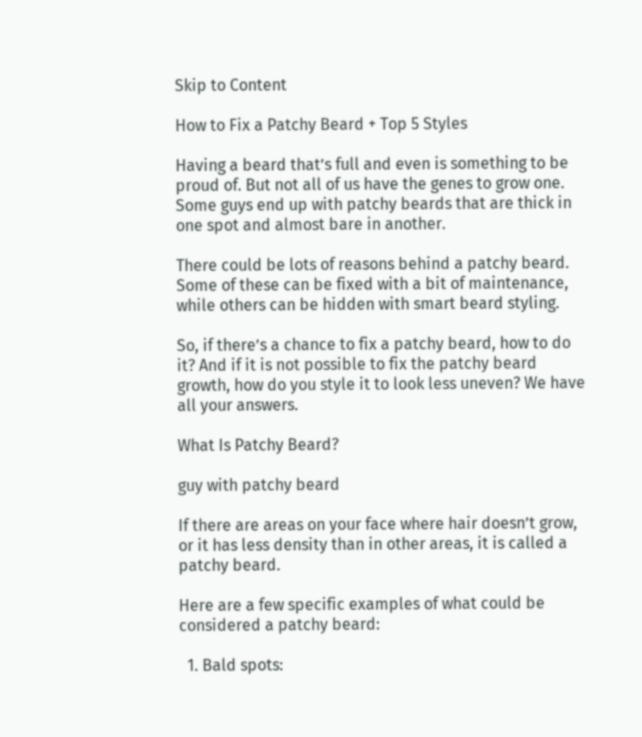Skip to Content

How to Fix a Patchy Beard + Top 5 Styles

Having a beard that’s full and even is something to be proud of. But not all of us have the genes to grow one. Some guys end up with patchy beards that are thick in one spot and almost bare in another.

There could be lots of reasons behind a patchy beard. Some of these can be fixed with a bit of maintenance, while others can be hidden with smart beard styling.

So, if there’s a chance to fix a patchy beard, how to do it? And if it is not possible to fix the patchy beard growth, how do you style it to look less uneven? We have all your answers.

What Is Patchy Beard?

guy with patchy beard

If there are areas on your face where hair doesn’t grow, or it has less density than in other areas, it is called a patchy beard.

Here are a few specific examples of what could be considered a patchy beard:

  1. Bald spots: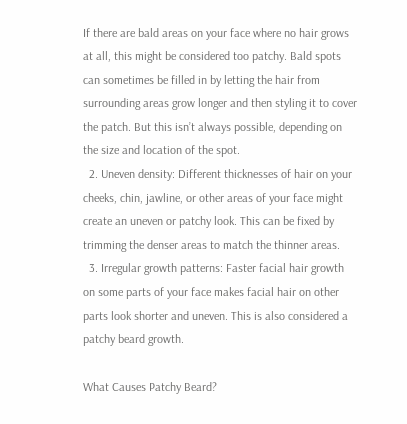If there are bald areas on your face where no hair grows at all, this might be considered too patchy. Bald spots can sometimes be filled in by letting the hair from surrounding areas grow longer and then styling it to cover the patch. But this isn’t always possible, depending on the size and location of the spot.
  2. Uneven density: Different thicknesses of hair on your cheeks, chin, jawline, or other areas of your face might create an uneven or patchy look. This can be fixed by trimming the denser areas to match the thinner areas.
  3. Irregular growth patterns: Faster facial hair growth on some parts of your face makes facial hair on other parts look shorter and uneven. This is also considered a patchy beard growth.

What Causes Patchy Beard?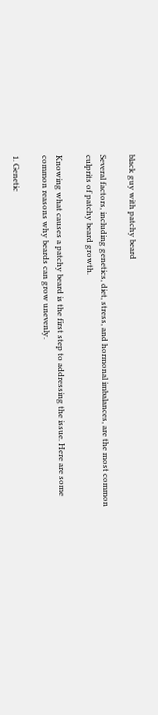black guy with patchy beard

Several factors, including genetics, diet, stress, and hormonal imbalances, are the most common culprits of patchy beard growth.

Knowing what causes a patchy beard is the first step to addressing the issue. Here are some common reasons why beards can grow unevenly.

1. Genetic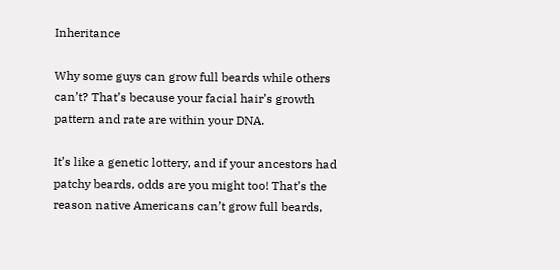Inheritance

Why some guys can grow full beards while others can’t? That’s because your facial hair’s growth pattern and rate are within your DNA.

It’s like a genetic lottery, and if your ancestors had patchy beards, odds are you might too! That’s the reason native Americans can’t grow full beards,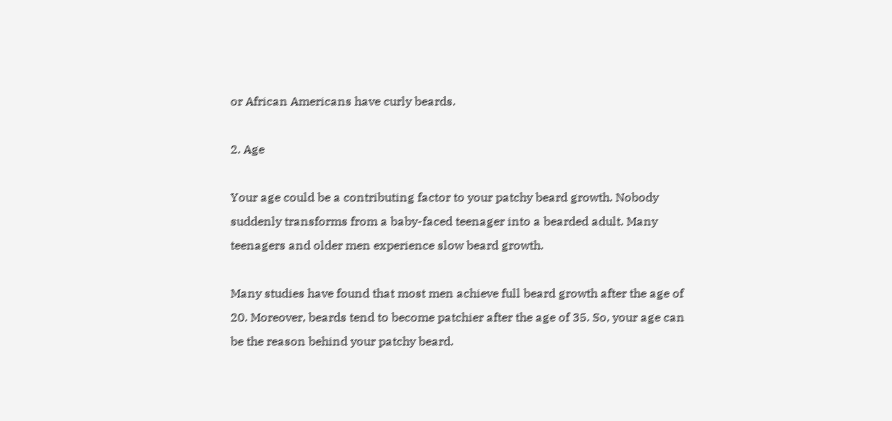or African Americans have curly beards.

2. Age

Your age could be a contributing factor to your patchy beard growth. Nobody suddenly transforms from a baby-faced teenager into a bearded adult. Many teenagers and older men experience slow beard growth.

Many studies have found that most men achieve full beard growth after the age of 20. Moreover, beards tend to become patchier after the age of 35. So, your age can be the reason behind your patchy beard.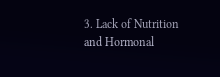3. Lack of Nutrition and Hormonal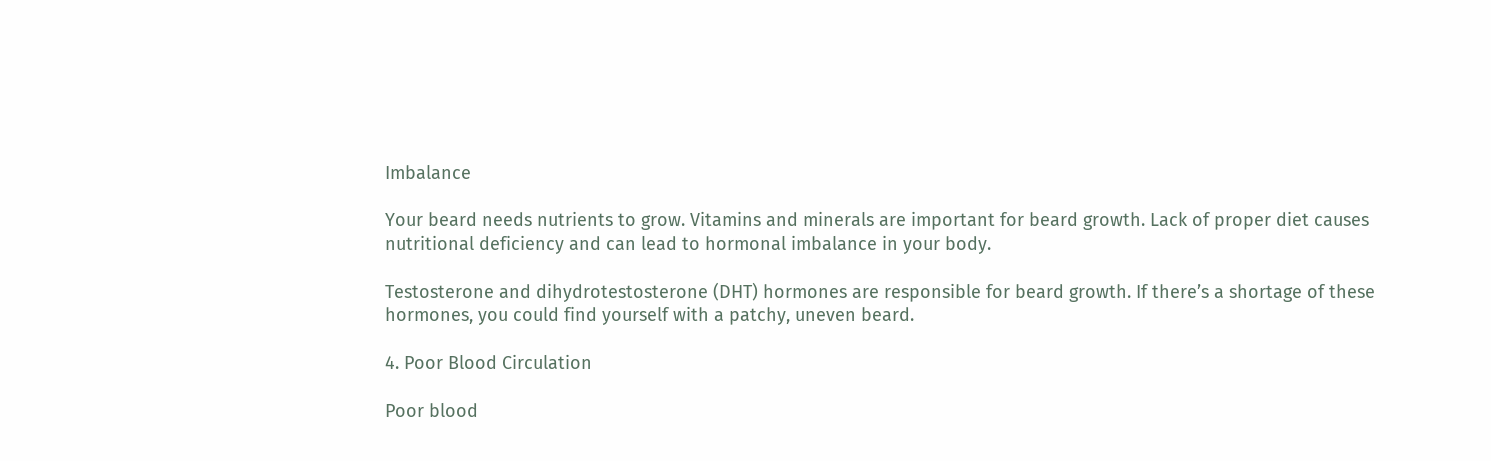Imbalance

Your beard needs nutrients to grow. Vitamins and minerals are important for beard growth. Lack of proper diet causes nutritional deficiency and can lead to hormonal imbalance in your body.

Testosterone and dihydrotestosterone (DHT) hormones are responsible for beard growth. If there’s a shortage of these hormones, you could find yourself with a patchy, uneven beard.

4. Poor Blood Circulation

Poor blood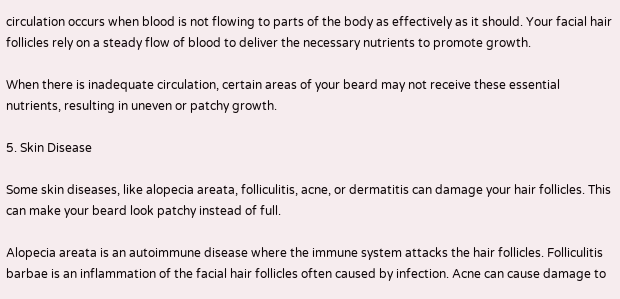circulation occurs when blood is not flowing to parts of the body as effectively as it should. Your facial hair follicles rely on a steady flow of blood to deliver the necessary nutrients to promote growth.

When there is inadequate circulation, certain areas of your beard may not receive these essential nutrients, resulting in uneven or patchy growth.

5. Skin Disease

Some skin diseases, like alopecia areata, folliculitis, acne, or dermatitis can damage your hair follicles. This can make your beard look patchy instead of full.

Alopecia areata is an autoimmune disease where the immune system attacks the hair follicles. Folliculitis barbae is an inflammation of the facial hair follicles often caused by infection. Acne can cause damage to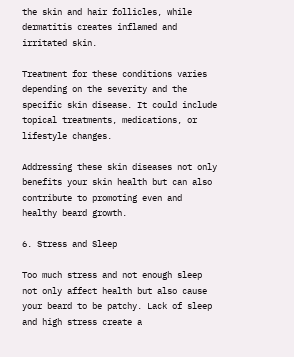the skin and hair follicles, while dermatitis creates inflamed and irritated skin.

Treatment for these conditions varies depending on the severity and the specific skin disease. It could include topical treatments, medications, or lifestyle changes.

Addressing these skin diseases not only benefits your skin health but can also contribute to promoting even and healthy beard growth.

6. Stress and Sleep

Too much stress and not enough sleep not only affect health but also cause your beard to be patchy. Lack of sleep and high stress create a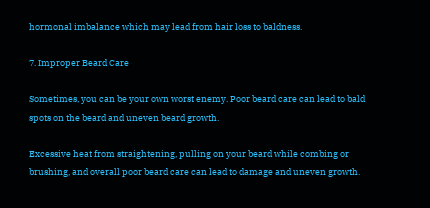hormonal imbalance which may lead from hair loss to baldness.

7. Improper Beard Care

Sometimes, you can be your own worst enemy. Poor beard care can lead to bald spots on the beard and uneven beard growth.

Excessive heat from straightening, pulling on your beard while combing or brushing, and overall poor beard care can lead to damage and uneven growth.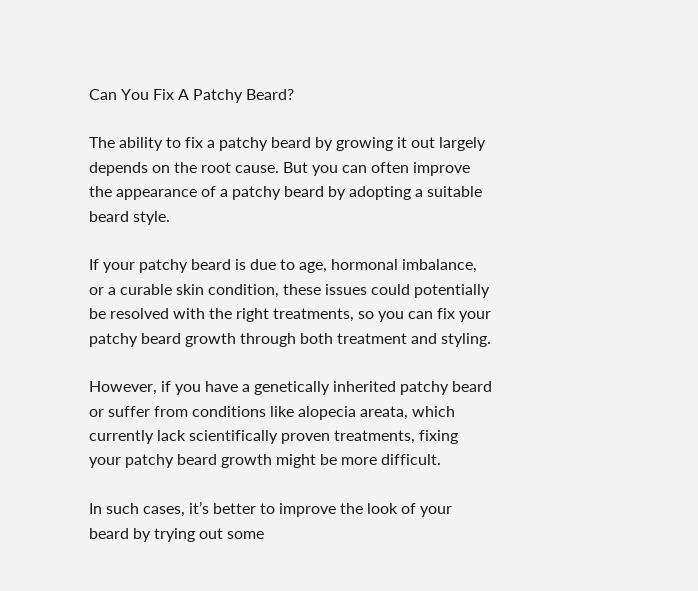Can You Fix A Patchy Beard?

The ability to fix a patchy beard by growing it out largely depends on the root cause. But you can often improve the appearance of a patchy beard by adopting a suitable beard style.

If your patchy beard is due to age, hormonal imbalance, or a curable skin condition, these issues could potentially be resolved with the right treatments, so you can fix your patchy beard growth through both treatment and styling.

However, if you have a genetically inherited patchy beard or suffer from conditions like alopecia areata, which currently lack scientifically proven treatments, fixing your patchy beard growth might be more difficult.

In such cases, it’s better to improve the look of your beard by trying out some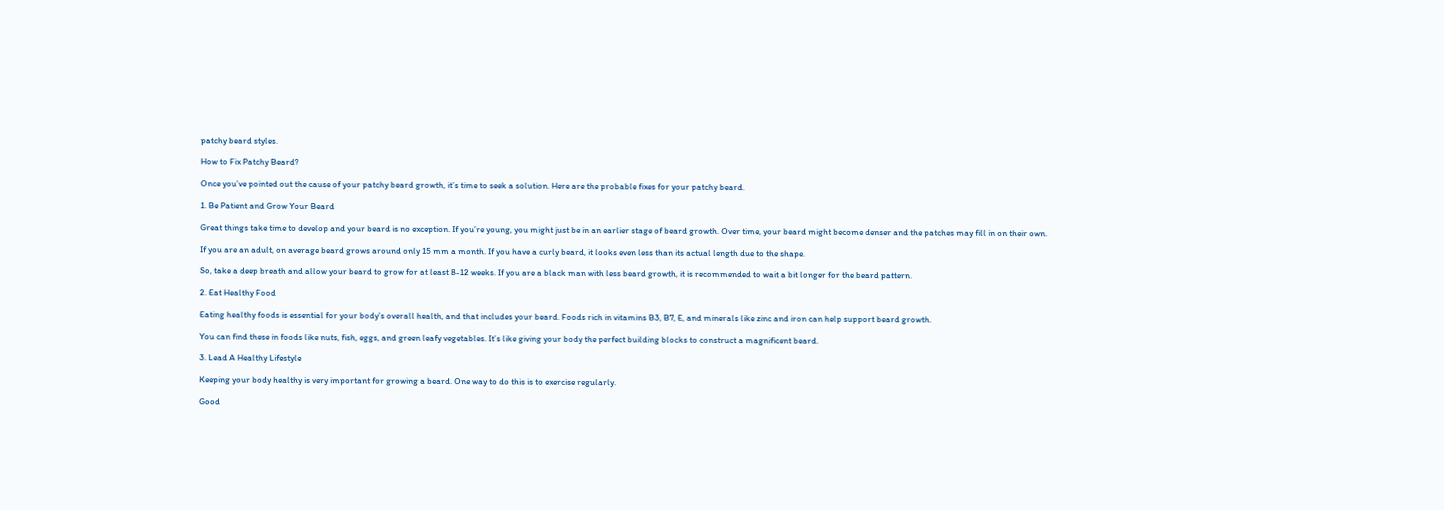patchy beard styles.

How to Fix Patchy Beard?

Once you’ve pointed out the cause of your patchy beard growth, it’s time to seek a solution. Here are the probable fixes for your patchy beard.

1. Be Patient and Grow Your Beard

Great things take time to develop and your beard is no exception. If you’re young, you might just be in an earlier stage of beard growth. Over time, your beard might become denser and the patches may fill in on their own.

If you are an adult, on average beard grows around only 15 mm a month. If you have a curly beard, it looks even less than its actual length due to the shape.

So, take a deep breath and allow your beard to grow for at least 8-12 weeks. If you are a black man with less beard growth, it is recommended to wait a bit longer for the beard pattern.

2. Eat Healthy Food

Eating healthy foods is essential for your body’s overall health, and that includes your beard. Foods rich in vitamins B3, B7, E, and minerals like zinc and iron can help support beard growth.

You can find these in foods like nuts, fish, eggs, and green leafy vegetables. It’s like giving your body the perfect building blocks to construct a magnificent beard.

3. Lead A Healthy Lifestyle

Keeping your body healthy is very important for growing a beard. One way to do this is to exercise regularly.

Good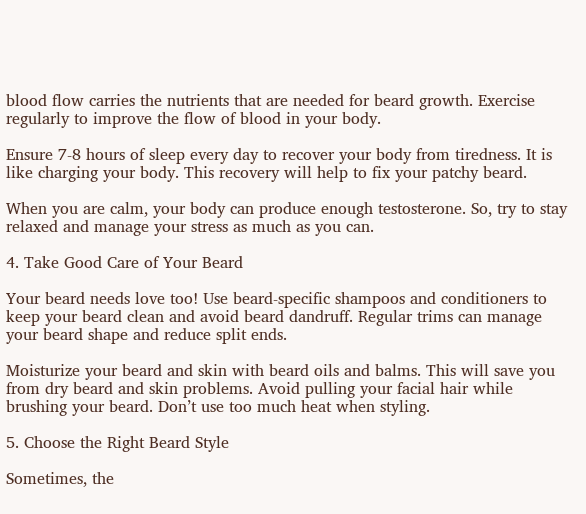blood flow carries the nutrients that are needed for beard growth. Exercise regularly to improve the flow of blood in your body.

Ensure 7-8 hours of sleep every day to recover your body from tiredness. It is like charging your body. This recovery will help to fix your patchy beard.

When you are calm, your body can produce enough testosterone. So, try to stay relaxed and manage your stress as much as you can.

4. Take Good Care of Your Beard

Your beard needs love too! Use beard-specific shampoos and conditioners to keep your beard clean and avoid beard dandruff. Regular trims can manage your beard shape and reduce split ends.

Moisturize your beard and skin with beard oils and balms. This will save you from dry beard and skin problems. Avoid pulling your facial hair while brushing your beard. Don’t use too much heat when styling.

5. Choose the Right Beard Style

Sometimes, the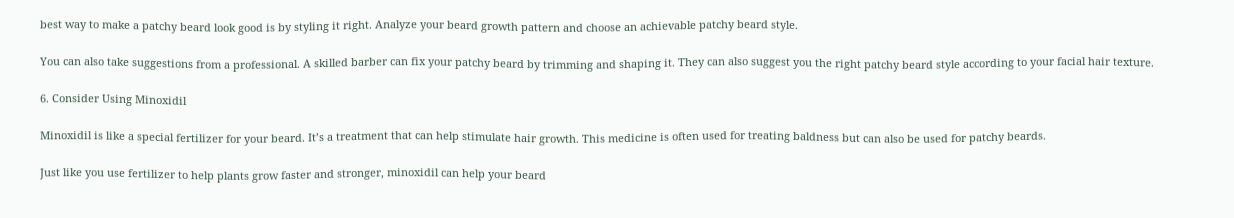best way to make a patchy beard look good is by styling it right. Analyze your beard growth pattern and choose an achievable patchy beard style.

You can also take suggestions from a professional. A skilled barber can fix your patchy beard by trimming and shaping it. They can also suggest you the right patchy beard style according to your facial hair texture.

6. Consider Using Minoxidil

Minoxidil is like a special fertilizer for your beard. It’s a treatment that can help stimulate hair growth. This medicine is often used for treating baldness but can also be used for patchy beards.

Just like you use fertilizer to help plants grow faster and stronger, minoxidil can help your beard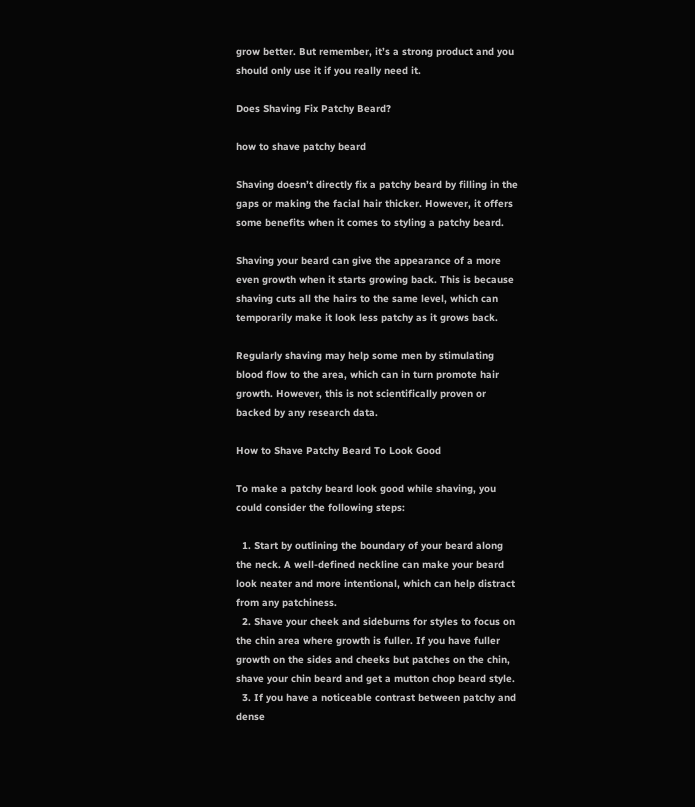grow better. But remember, it’s a strong product and you should only use it if you really need it.

Does Shaving Fix Patchy Beard?

how to shave patchy beard

Shaving doesn’t directly fix a patchy beard by filling in the gaps or making the facial hair thicker. However, it offers some benefits when it comes to styling a patchy beard.

Shaving your beard can give the appearance of a more even growth when it starts growing back. This is because shaving cuts all the hairs to the same level, which can temporarily make it look less patchy as it grows back.

Regularly shaving may help some men by stimulating blood flow to the area, which can in turn promote hair growth. However, this is not scientifically proven or backed by any research data.

How to Shave Patchy Beard To Look Good

To make a patchy beard look good while shaving, you could consider the following steps:

  1. Start by outlining the boundary of your beard along the neck. A well-defined neckline can make your beard look neater and more intentional, which can help distract from any patchiness.
  2. Shave your cheek and sideburns for styles to focus on the chin area where growth is fuller. If you have fuller growth on the sides and cheeks but patches on the chin, shave your chin beard and get a mutton chop beard style.
  3. If you have a noticeable contrast between patchy and dense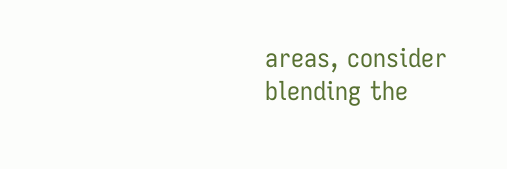areas, consider blending the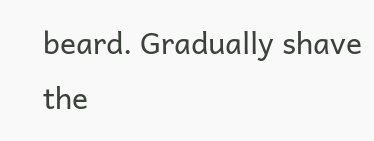beard. Gradually shave the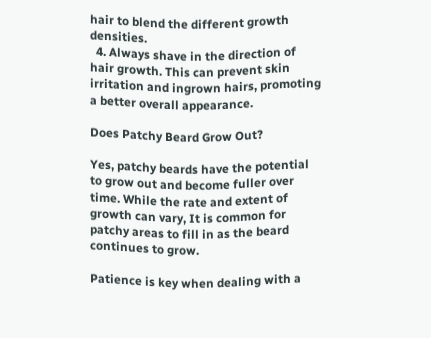hair to blend the different growth densities.
  4. Always shave in the direction of hair growth. This can prevent skin irritation and ingrown hairs, promoting a better overall appearance.

Does Patchy Beard Grow Out?

Yes, patchy beards have the potential to grow out and become fuller over time. While the rate and extent of growth can vary, It is common for patchy areas to fill in as the beard continues to grow.

Patience is key when dealing with a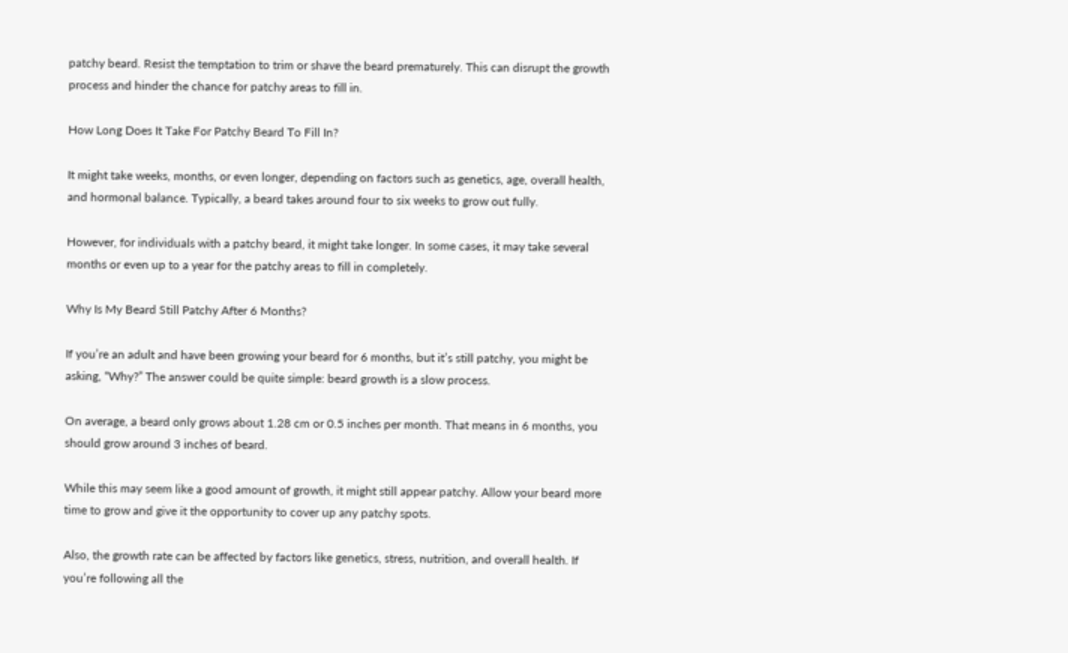patchy beard. Resist the temptation to trim or shave the beard prematurely. This can disrupt the growth process and hinder the chance for patchy areas to fill in.

How Long Does It Take For Patchy Beard To Fill In?

It might take weeks, months, or even longer, depending on factors such as genetics, age, overall health, and hormonal balance. Typically, a beard takes around four to six weeks to grow out fully.

However, for individuals with a patchy beard, it might take longer. In some cases, it may take several months or even up to a year for the patchy areas to fill in completely.

Why Is My Beard Still Patchy After 6 Months?

If you’re an adult and have been growing your beard for 6 months, but it’s still patchy, you might be asking, “Why?” The answer could be quite simple: beard growth is a slow process.

On average, a beard only grows about 1.28 cm or 0.5 inches per month. That means in 6 months, you should grow around 3 inches of beard.

While this may seem like a good amount of growth, it might still appear patchy. Allow your beard more time to grow and give it the opportunity to cover up any patchy spots.

Also, the growth rate can be affected by factors like genetics, stress, nutrition, and overall health. If you’re following all the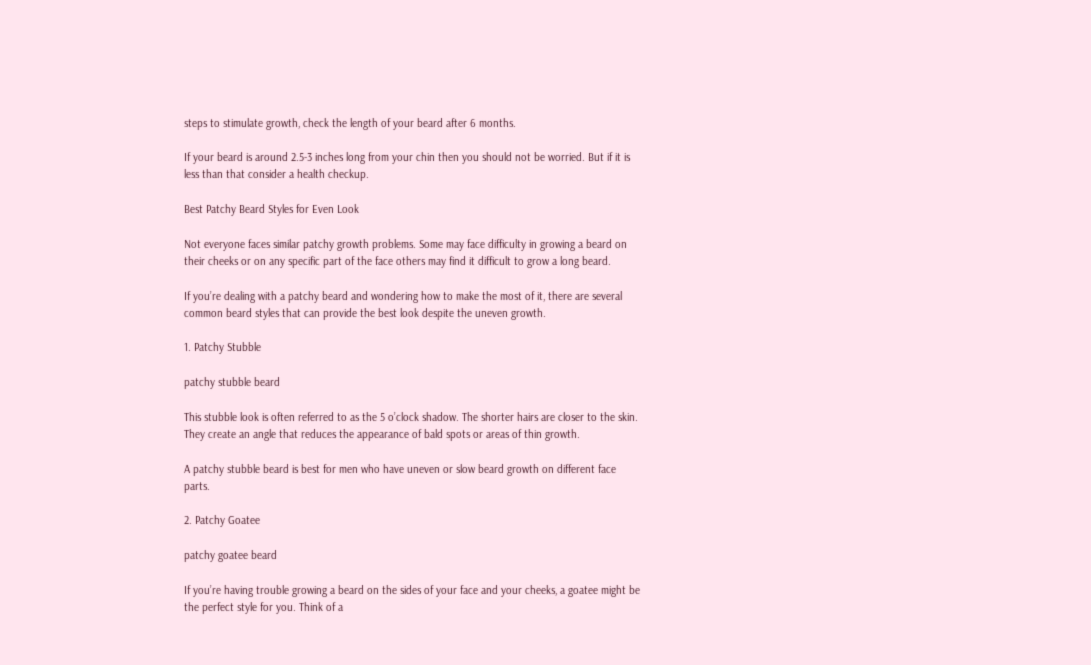steps to stimulate growth, check the length of your beard after 6 months.

If your beard is around 2.5-3 inches long from your chin then you should not be worried. But if it is less than that consider a health checkup.

Best Patchy Beard Styles for Even Look

Not everyone faces similar patchy growth problems. Some may face difficulty in growing a beard on their cheeks or on any specific part of the face others may find it difficult to grow a long beard.

If you’re dealing with a patchy beard and wondering how to make the most of it, there are several common beard styles that can provide the best look despite the uneven growth.

1. Patchy Stubble

patchy stubble beard

This stubble look is often referred to as the 5 o’clock shadow. The shorter hairs are closer to the skin. They create an angle that reduces the appearance of bald spots or areas of thin growth.

A patchy stubble beard is best for men who have uneven or slow beard growth on different face parts.

2. Patchy Goatee

patchy goatee beard

If you’re having trouble growing a beard on the sides of your face and your cheeks, a goatee might be the perfect style for you. Think of a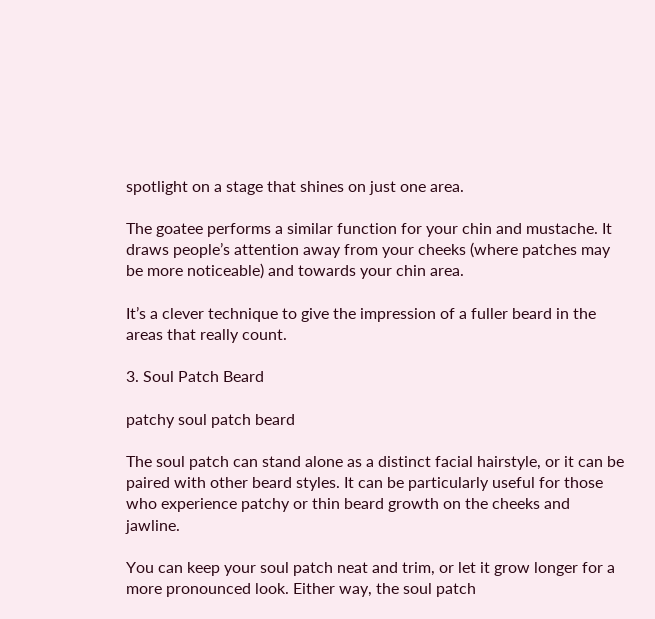spotlight on a stage that shines on just one area.

The goatee performs a similar function for your chin and mustache. It draws people’s attention away from your cheeks (where patches may be more noticeable) and towards your chin area.

It’s a clever technique to give the impression of a fuller beard in the areas that really count.

3. Soul Patch Beard

patchy soul patch beard

The soul patch can stand alone as a distinct facial hairstyle, or it can be paired with other beard styles. It can be particularly useful for those who experience patchy or thin beard growth on the cheeks and jawline.

You can keep your soul patch neat and trim, or let it grow longer for a more pronounced look. Either way, the soul patch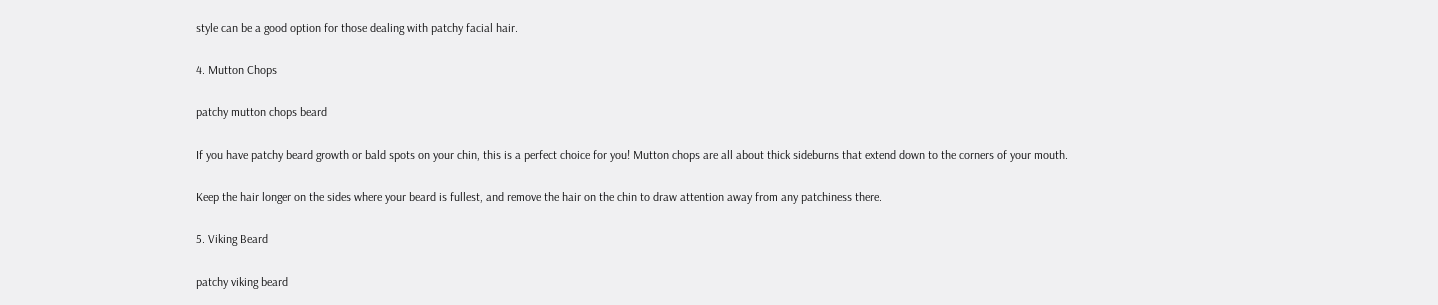style can be a good option for those dealing with patchy facial hair.

4. Mutton Chops

patchy mutton chops beard

If you have patchy beard growth or bald spots on your chin, this is a perfect choice for you! Mutton chops are all about thick sideburns that extend down to the corners of your mouth.

Keep the hair longer on the sides where your beard is fullest, and remove the hair on the chin to draw attention away from any patchiness there.

5. Viking Beard

patchy viking beard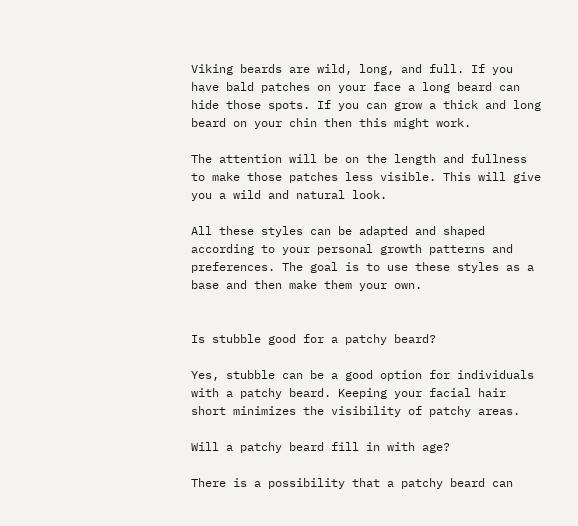Viking beards are wild, long, and full. If you have bald patches on your face a long beard can hide those spots. If you can grow a thick and long beard on your chin then this might work.

The attention will be on the length and fullness to make those patches less visible. This will give you a wild and natural look.

All these styles can be adapted and shaped according to your personal growth patterns and preferences. The goal is to use these styles as a base and then make them your own.


Is stubble good for a patchy beard?

Yes, stubble can be a good option for individuals with a patchy beard. Keeping your facial hair short minimizes the visibility of patchy areas.

Will a patchy beard fill in with age?

There is a possibility that a patchy beard can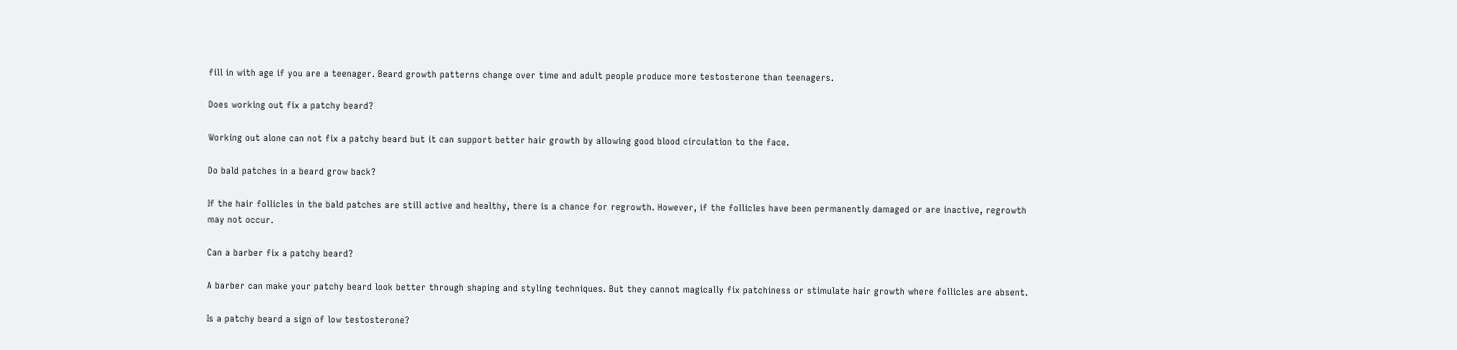fill in with age if you are a teenager. Beard growth patterns change over time and adult people produce more testosterone than teenagers.

Does working out fix a patchy beard?

Working out alone can not fix a patchy beard but it can support better hair growth by allowing good blood circulation to the face.

Do bald patches in a beard grow back?

If the hair follicles in the bald patches are still active and healthy, there is a chance for regrowth. However, if the follicles have been permanently damaged or are inactive, regrowth may not occur.

Can a barber fix a patchy beard?

A barber can make your patchy beard look better through shaping and styling techniques. But they cannot magically fix patchiness or stimulate hair growth where follicles are absent.

Is a patchy beard a sign of low testosterone?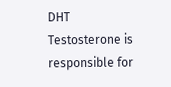DHT Testosterone is responsible for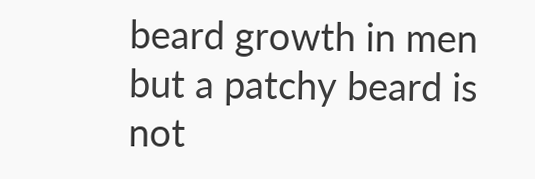beard growth in men but a patchy beard is not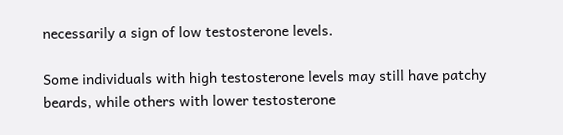necessarily a sign of low testosterone levels.

Some individuals with high testosterone levels may still have patchy beards, while others with lower testosterone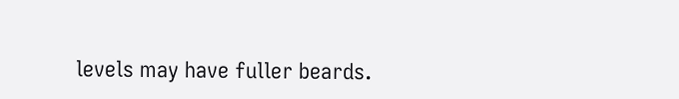levels may have fuller beards.